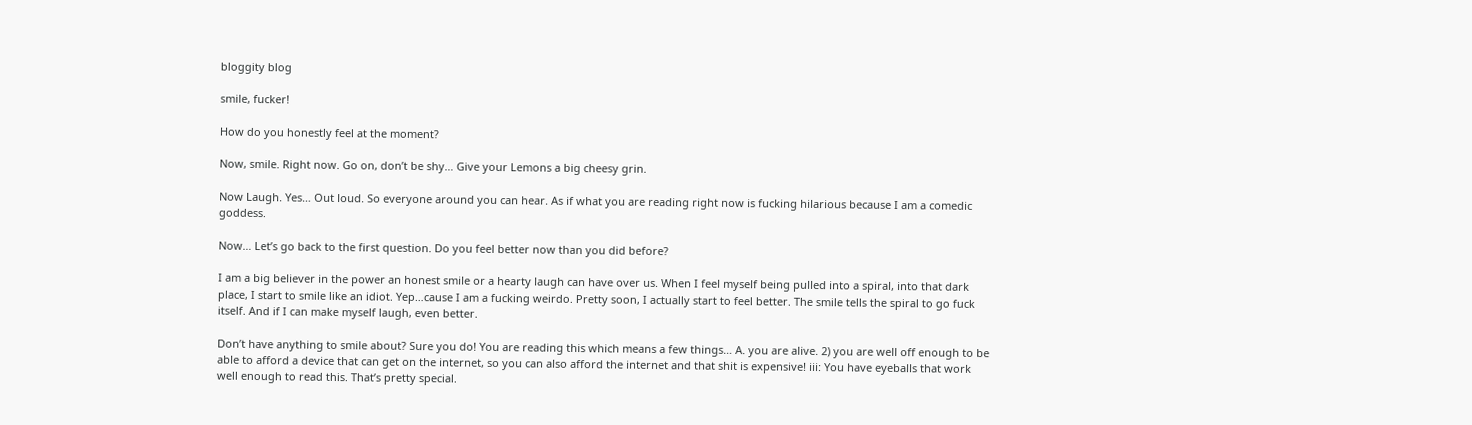bloggity blog

smile, fucker!

How do you honestly feel at the moment?

Now, smile. Right now. Go on, don’t be shy… Give your Lemons a big cheesy grin.

Now Laugh. Yes… Out loud. So everyone around you can hear. As if what you are reading right now is fucking hilarious because I am a comedic goddess.

Now… Let’s go back to the first question. Do you feel better now than you did before?

I am a big believer in the power an honest smile or a hearty laugh can have over us. When I feel myself being pulled into a spiral, into that dark place, I start to smile like an idiot. Yep…cause I am a fucking weirdo. Pretty soon, I actually start to feel better. The smile tells the spiral to go fuck itself. And if I can make myself laugh, even better.

Don’t have anything to smile about? Sure you do! You are reading this which means a few things… A. you are alive. 2) you are well off enough to be able to afford a device that can get on the internet, so you can also afford the internet and that shit is expensive! iii: You have eyeballs that work well enough to read this. That’s pretty special.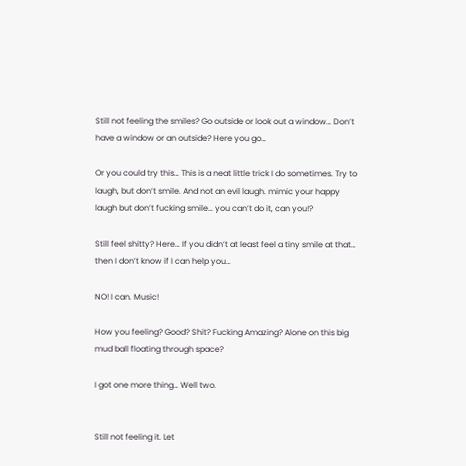Still not feeling the smiles? Go outside or look out a window… Don’t have a window or an outside? Here you go…

Or you could try this… This is a neat little trick I do sometimes. Try to laugh, but don’t smile. And not an evil laugh. mimic your happy laugh but don’t fucking smile… you can’t do it, can you!?

Still feel shitty? Here… If you didn’t at least feel a tiny smile at that… then I don’t know if I can help you…

NO! I can. Music!

How you feeling? Good? Shit? Fucking Amazing? Alone on this big mud ball floating through space?

I got one more thing… Well two.


Still not feeling it. Let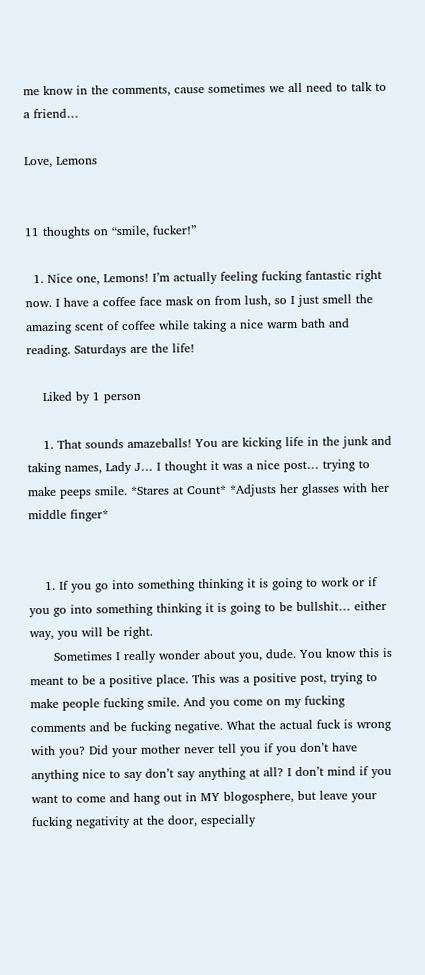me know in the comments, cause sometimes we all need to talk to a friend…

Love, Lemons


11 thoughts on “smile, fucker!”

  1. Nice one, Lemons! I’m actually feeling fucking fantastic right now. I have a coffee face mask on from lush, so I just smell the amazing scent of coffee while taking a nice warm bath and reading. Saturdays are the life!

    Liked by 1 person

    1. That sounds amazeballs! You are kicking life in the junk and taking names, Lady J… I thought it was a nice post… trying to make peeps smile. *Stares at Count* *Adjusts her glasses with her middle finger*


    1. If you go into something thinking it is going to work or if you go into something thinking it is going to be bullshit… either way, you will be right.
      Sometimes I really wonder about you, dude. You know this is meant to be a positive place. This was a positive post, trying to make people fucking smile. And you come on my fucking comments and be fucking negative. What the actual fuck is wrong with you? Did your mother never tell you if you don’t have anything nice to say don’t say anything at all? I don’t mind if you want to come and hang out in MY blogosphere, but leave your fucking negativity at the door, especially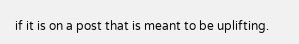if it is on a post that is meant to be uplifting.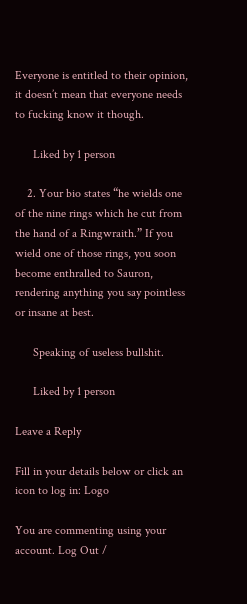Everyone is entitled to their opinion, it doesn’t mean that everyone needs to fucking know it though.

      Liked by 1 person

    2. Your bio states “he wields one of the nine rings which he cut from the hand of a Ringwraith.” If you wield one of those rings, you soon become enthralled to Sauron, rendering anything you say pointless or insane at best.

      Speaking of useless bullshit.

      Liked by 1 person

Leave a Reply

Fill in your details below or click an icon to log in: Logo

You are commenting using your account. Log Out /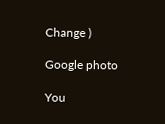Change )

Google photo

You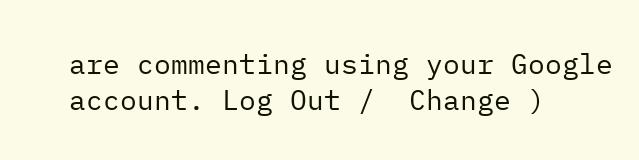are commenting using your Google account. Log Out /  Change )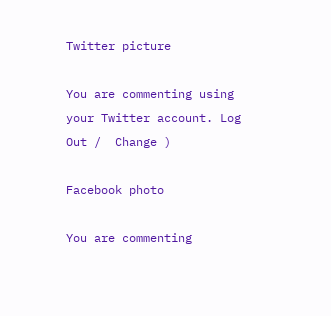Twitter picture

You are commenting using your Twitter account. Log Out /  Change )

Facebook photo

You are commenting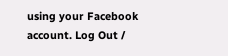using your Facebook account. Log Out /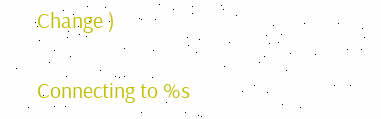Change )

Connecting to %s